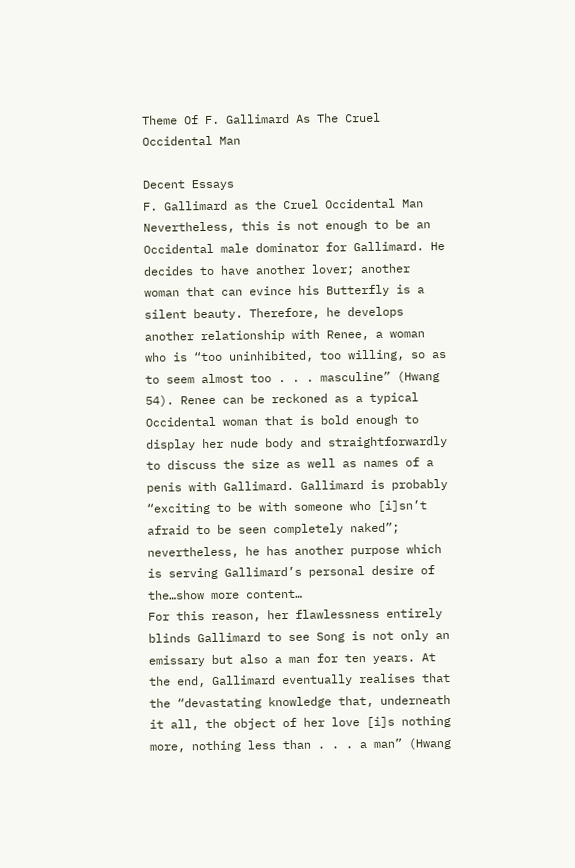Theme Of F. Gallimard As The Cruel Occidental Man

Decent Essays
F. Gallimard as the Cruel Occidental Man Nevertheless, this is not enough to be an Occidental male dominator for Gallimard. He decides to have another lover; another woman that can evince his Butterfly is a silent beauty. Therefore, he develops another relationship with Renee, a woman who is “too uninhibited, too willing, so as to seem almost too . . . masculine” (Hwang 54). Renee can be reckoned as a typical Occidental woman that is bold enough to display her nude body and straightforwardly to discuss the size as well as names of a penis with Gallimard. Gallimard is probably “exciting to be with someone who [i]sn’t afraid to be seen completely naked”; nevertheless, he has another purpose which is serving Gallimard’s personal desire of the…show more content…
For this reason, her flawlessness entirely blinds Gallimard to see Song is not only an emissary but also a man for ten years. At the end, Gallimard eventually realises that the “devastating knowledge that, underneath it all, the object of her love [i]s nothing more, nothing less than . . . a man” (Hwang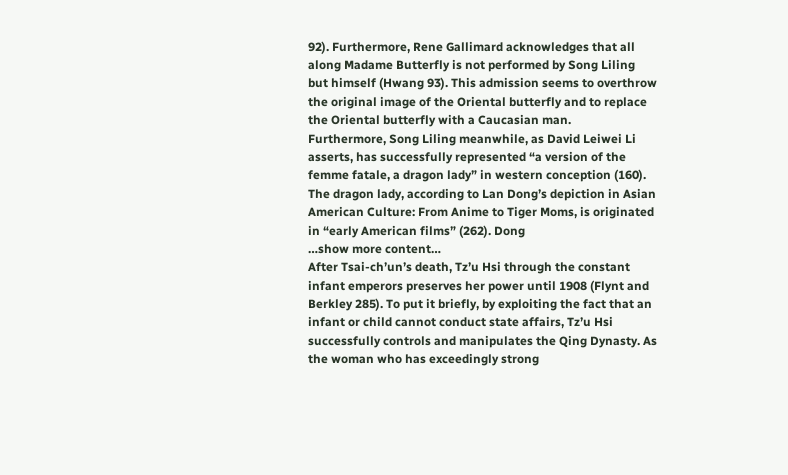92). Furthermore, Rene Gallimard acknowledges that all along Madame Butterfly is not performed by Song Liling but himself (Hwang 93). This admission seems to overthrow the original image of the Oriental butterfly and to replace the Oriental butterfly with a Caucasian man.
Furthermore, Song Liling meanwhile, as David Leiwei Li asserts, has successfully represented “a version of the femme fatale, a dragon lady” in western conception (160). The dragon lady, according to Lan Dong’s depiction in Asian American Culture: From Anime to Tiger Moms, is originated in “early American films” (262). Dong
…show more content…
After Tsai-ch’un’s death, Tz’u Hsi through the constant infant emperors preserves her power until 1908 (Flynt and Berkley 285). To put it briefly, by exploiting the fact that an infant or child cannot conduct state affairs, Tz’u Hsi successfully controls and manipulates the Qing Dynasty. As the woman who has exceedingly strong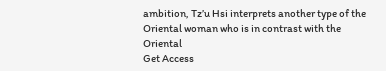ambition, Tz’u Hsi interprets another type of the Oriental woman who is in contrast with the Oriental
Get Access